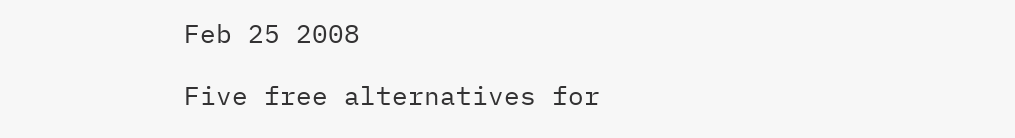Feb 25 2008

Five free alternatives for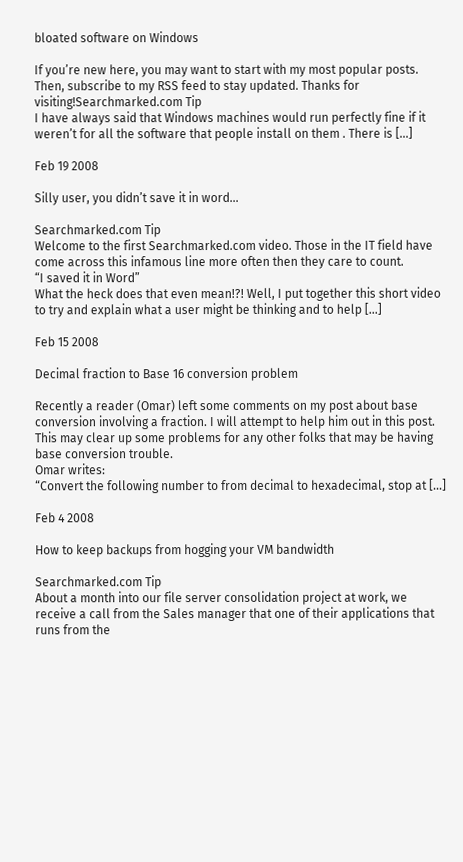bloated software on Windows

If you’re new here, you may want to start with my most popular posts. Then, subscribe to my RSS feed to stay updated. Thanks for visiting!Searchmarked.com Tip
I have always said that Windows machines would run perfectly fine if it weren’t for all the software that people install on them . There is [...]

Feb 19 2008

Silly user, you didn’t save it in word…

Searchmarked.com Tip
Welcome to the first Searchmarked.com video. Those in the IT field have come across this infamous line more often then they care to count.
“I saved it in Word”
What the heck does that even mean!?! Well, I put together this short video to try and explain what a user might be thinking and to help [...]

Feb 15 2008

Decimal fraction to Base 16 conversion problem

Recently a reader (Omar) left some comments on my post about base conversion involving a fraction. I will attempt to help him out in this post. This may clear up some problems for any other folks that may be having base conversion trouble.
Omar writes:
“Convert the following number to from decimal to hexadecimal, stop at [...]

Feb 4 2008

How to keep backups from hogging your VM bandwidth

Searchmarked.com Tip
About a month into our file server consolidation project at work, we receive a call from the Sales manager that one of their applications that runs from the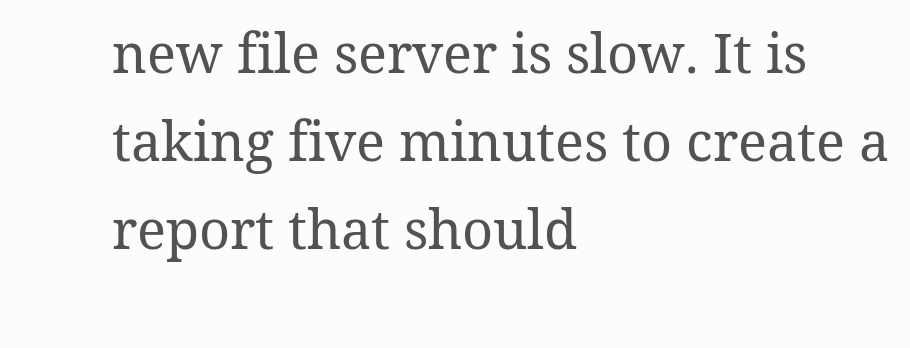new file server is slow. It is taking five minutes to create a report that should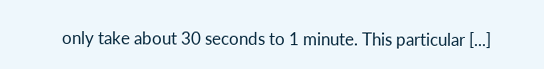only take about 30 seconds to 1 minute. This particular [...]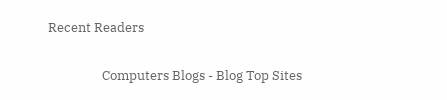Recent Readers

                  Computers Blogs - Blog Top Sites